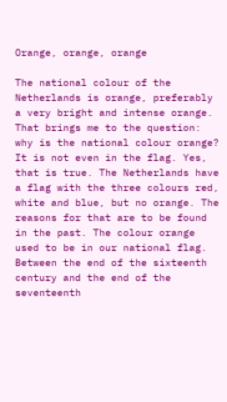Orange, orange, orange

The national colour of the Netherlands is orange, preferably a very bright and intense orange. That brings me to the question: why is the national colour orange? It is not even in the flag. Yes, that is true. The Netherlands have a flag with the three colours red, white and blue, but no orange. The reasons for that are to be found in the past. The colour orange used to be in our national flag. Between the end of the sixteenth century and the end of the seventeenth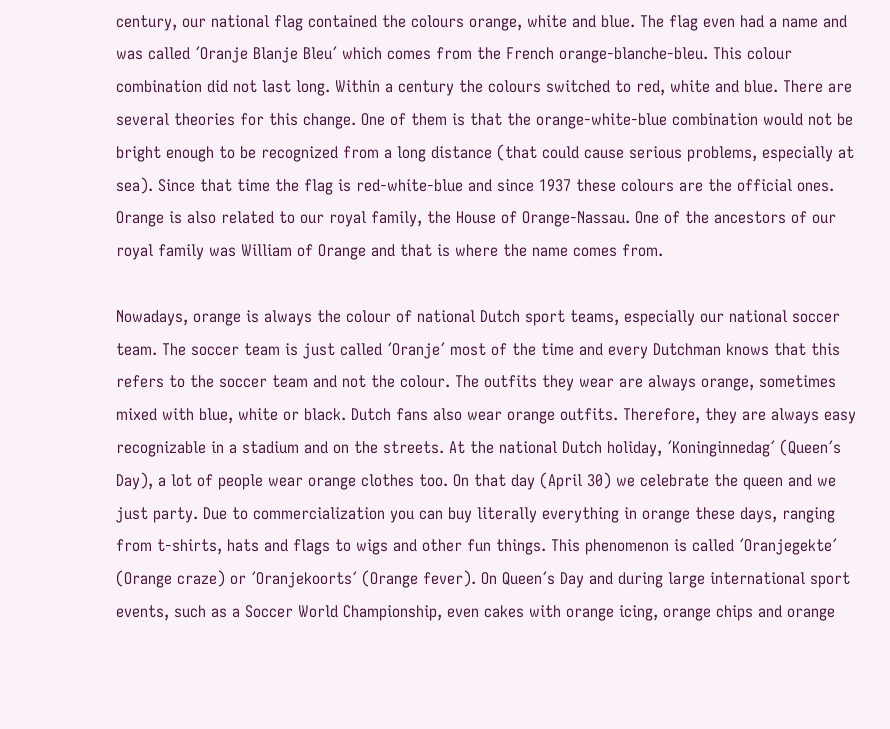century, our national flag contained the colours orange, white and blue. The flag even had a name and was called ´Oranje Blanje Bleu´ which comes from the French orange-blanche-bleu. This colour combination did not last long. Within a century the colours switched to red, white and blue. There are several theories for this change. One of them is that the orange-white-blue combination would not be bright enough to be recognized from a long distance (that could cause serious problems, especially at sea). Since that time the flag is red-white-blue and since 1937 these colours are the official ones. Orange is also related to our royal family, the House of Orange-Nassau. One of the ancestors of our royal family was William of Orange and that is where the name comes from.

Nowadays, orange is always the colour of national Dutch sport teams, especially our national soccer team. The soccer team is just called ´Oranje´ most of the time and every Dutchman knows that this refers to the soccer team and not the colour. The outfits they wear are always orange, sometimes mixed with blue, white or black. Dutch fans also wear orange outfits. Therefore, they are always easy recognizable in a stadium and on the streets. At the national Dutch holiday, ´Koninginnedag´ (Queen´s Day), a lot of people wear orange clothes too. On that day (April 30) we celebrate the queen and we just party. Due to commercialization you can buy literally everything in orange these days, ranging from t-shirts, hats and flags to wigs and other fun things. This phenomenon is called ´Oranjegekte´ (Orange craze) or ´Oranjekoorts´ (Orange fever). On Queen´s Day and during large international sport events, such as a Soccer World Championship, even cakes with orange icing, orange chips and orange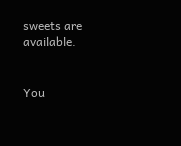sweets are available.


You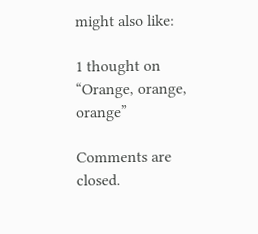might also like:

1 thought on “Orange, orange, orange”

Comments are closed.